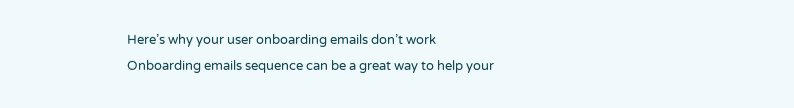Here’s why your user onboarding emails don’t work
Onboarding emails sequence can be a great way to help your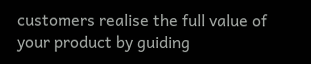customers realise the full value of your product by guiding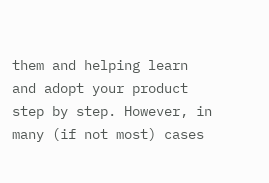them and helping learn and adopt your product step by step. However, in many (if not most) cases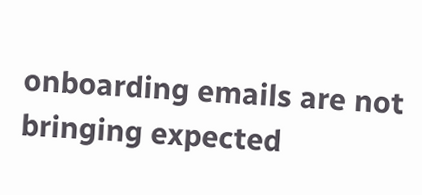onboarding emails are not bringing expected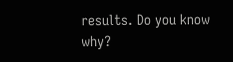results. Do you know why?